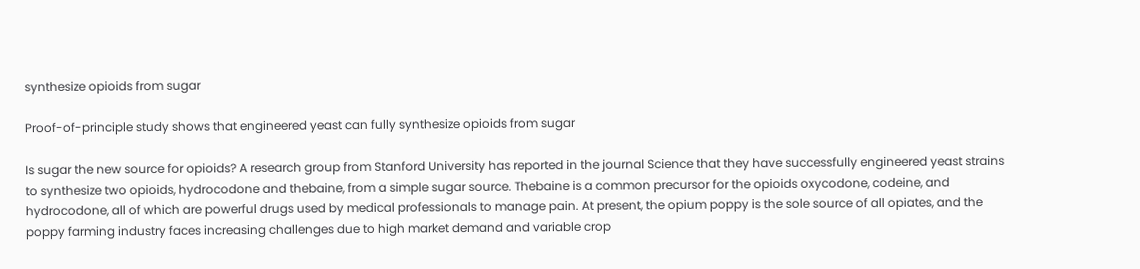synthesize opioids from sugar

Proof-of-principle study shows that engineered yeast can fully synthesize opioids from sugar

Is sugar the new source for opioids? A research group from Stanford University has reported in the journal Science that they have successfully engineered yeast strains to synthesize two opioids, hydrocodone and thebaine, from a simple sugar source. Thebaine is a common precursor for the opioids oxycodone, codeine, and hydrocodone, all of which are powerful drugs used by medical professionals to manage pain. At present, the opium poppy is the sole source of all opiates, and the poppy farming industry faces increasing challenges due to high market demand and variable crop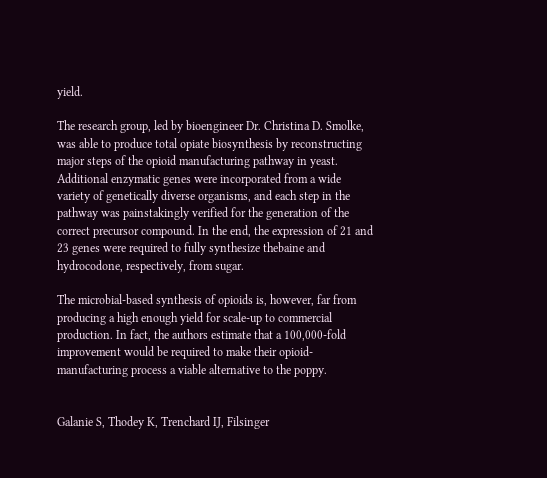yield.

The research group, led by bioengineer Dr. Christina D. Smolke, was able to produce total opiate biosynthesis by reconstructing major steps of the opioid manufacturing pathway in yeast. Additional enzymatic genes were incorporated from a wide variety of genetically diverse organisms, and each step in the pathway was painstakingly verified for the generation of the correct precursor compound. In the end, the expression of 21 and 23 genes were required to fully synthesize thebaine and hydrocodone, respectively, from sugar.

The microbial-based synthesis of opioids is, however, far from producing a high enough yield for scale-up to commercial production. In fact, the authors estimate that a 100,000-fold improvement would be required to make their opioid-manufacturing process a viable alternative to the poppy.


Galanie S, Thodey K, Trenchard IJ, Filsinger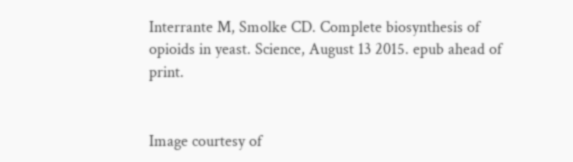Interrante M, Smolke CD. Complete biosynthesis of opioids in yeast. Science, August 13 2015. epub ahead of print.


Image courtesy of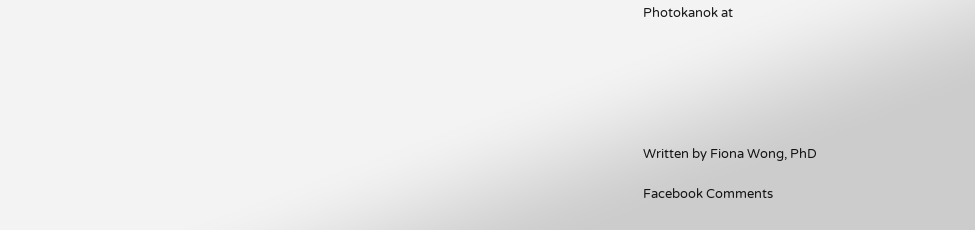Photokanok at






Written by Fiona Wong, PhD

Facebook Comments